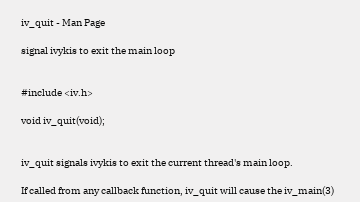iv_quit - Man Page

signal ivykis to exit the main loop


#include <iv.h>

void iv_quit(void);


iv_quit signals ivykis to exit the current thread's main loop.

If called from any callback function, iv_quit will cause the iv_main(3)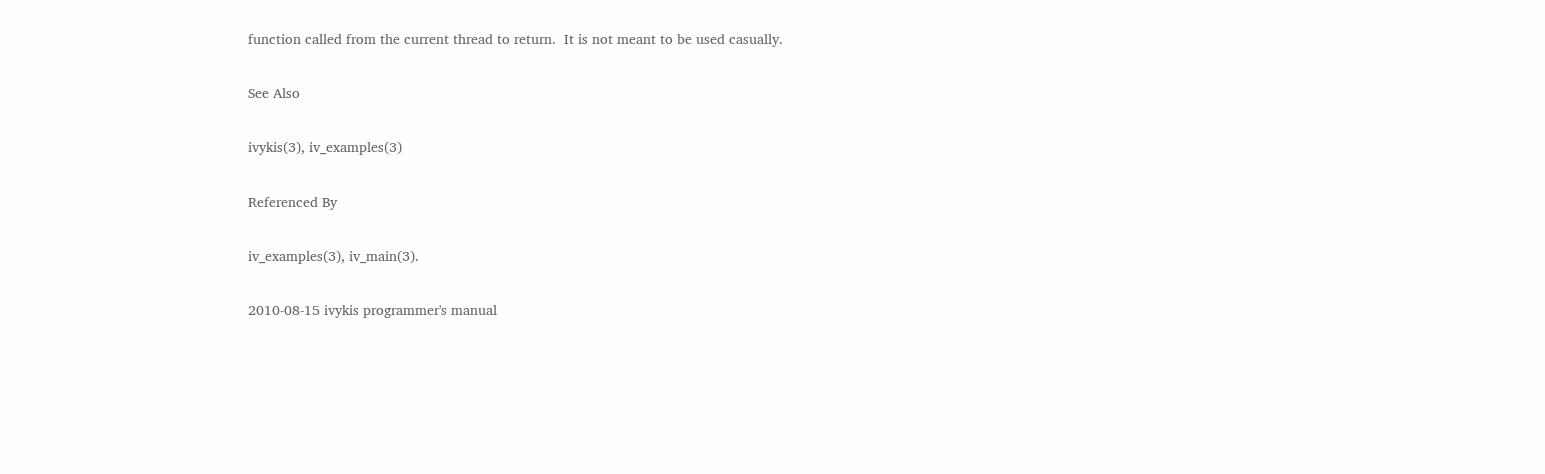function called from the current thread to return.  It is not meant to be used casually.

See Also

ivykis(3), iv_examples(3)

Referenced By

iv_examples(3), iv_main(3).

2010-08-15 ivykis programmer's manual